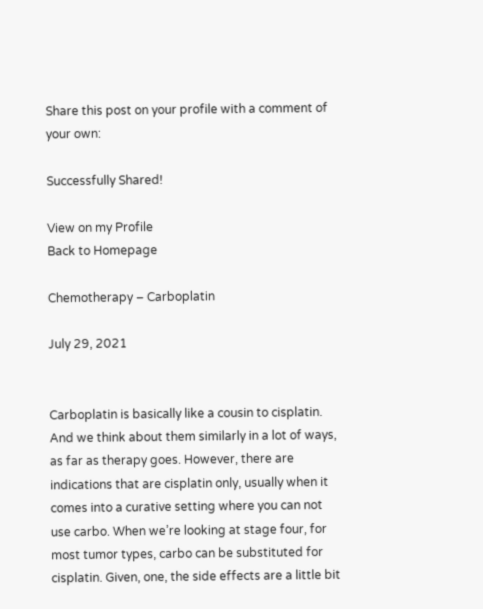Share this post on your profile with a comment of your own:

Successfully Shared!

View on my Profile
Back to Homepage

Chemotherapy – Carboplatin

July 29, 2021


Carboplatin is basically like a cousin to cisplatin. And we think about them similarly in a lot of ways, as far as therapy goes. However, there are indications that are cisplatin only, usually when it comes into a curative setting where you can not use carbo. When we’re looking at stage four, for most tumor types, carbo can be substituted for cisplatin. Given, one, the side effects are a little bit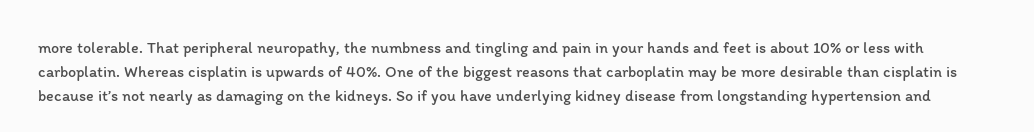more tolerable. That peripheral neuropathy, the numbness and tingling and pain in your hands and feet is about 10% or less with carboplatin. Whereas cisplatin is upwards of 40%. One of the biggest reasons that carboplatin may be more desirable than cisplatin is because it’s not nearly as damaging on the kidneys. So if you have underlying kidney disease from longstanding hypertension and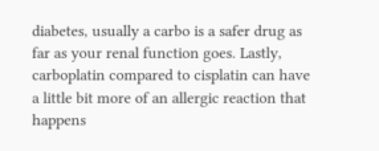diabetes, usually a carbo is a safer drug as far as your renal function goes. Lastly, carboplatin compared to cisplatin can have a little bit more of an allergic reaction that happens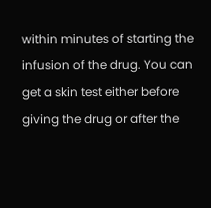within minutes of starting the infusion of the drug. You can get a skin test either before giving the drug or after the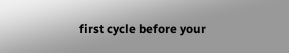first cycle before your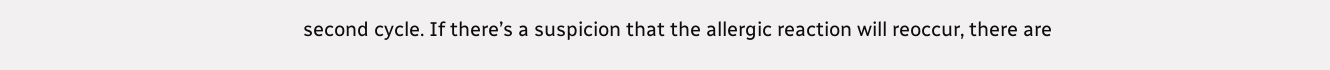second cycle. If there’s a suspicion that the allergic reaction will reoccur, there are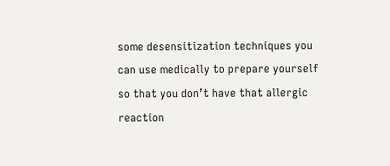some desensitization techniques you can use medically to prepare yourself so that you don’t have that allergic reaction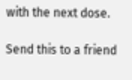with the next dose.

Send this to a friend